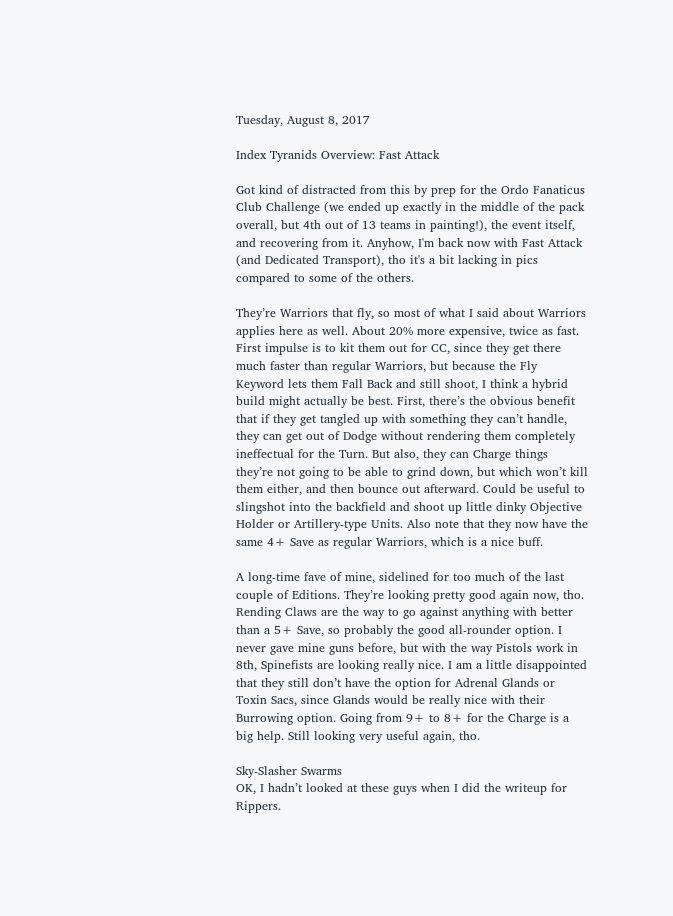Tuesday, August 8, 2017

Index Tyranids Overview: Fast Attack

Got kind of distracted from this by prep for the Ordo Fanaticus Club Challenge (we ended up exactly in the middle of the pack overall, but 4th out of 13 teams in painting!), the event itself, and recovering from it. Anyhow, I'm back now with Fast Attack (and Dedicated Transport), tho it's a bit lacking in pics compared to some of the others.

They’re Warriors that fly, so most of what I said about Warriors applies here as well. About 20% more expensive, twice as fast. First impulse is to kit them out for CC, since they get there much faster than regular Warriors, but because the Fly Keyword lets them Fall Back and still shoot, I think a hybrid build might actually be best. First, there’s the obvious benefit that if they get tangled up with something they can’t handle, they can get out of Dodge without rendering them completely ineffectual for the Turn. But also, they can Charge things they’re not going to be able to grind down, but which won’t kill them either, and then bounce out afterward. Could be useful to slingshot into the backfield and shoot up little dinky Objective Holder or Artillery-type Units. Also note that they now have the same 4+ Save as regular Warriors, which is a nice buff.

A long-time fave of mine, sidelined for too much of the last couple of Editions. They’re looking pretty good again now, tho. Rending Claws are the way to go against anything with better than a 5+ Save, so probably the good all-rounder option. I never gave mine guns before, but with the way Pistols work in 8th, Spinefists are looking really nice. I am a little disappointed that they still don’t have the option for Adrenal Glands or Toxin Sacs, since Glands would be really nice with their Burrowing option. Going from 9+ to 8+ for the Charge is a big help. Still looking very useful again, tho.

Sky-Slasher Swarms
OK, I hadn’t looked at these guys when I did the writeup for Rippers.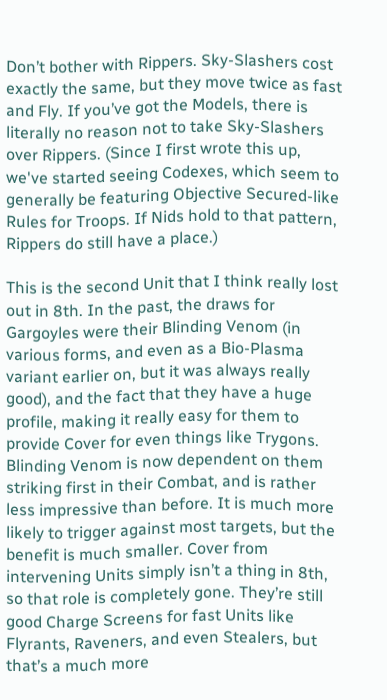Don’t bother with Rippers. Sky-Slashers cost exactly the same, but they move twice as fast and Fly. If you’ve got the Models, there is literally no reason not to take Sky-Slashers over Rippers. (Since I first wrote this up, we've started seeing Codexes, which seem to generally be featuring Objective Secured-like Rules for Troops. If Nids hold to that pattern, Rippers do still have a place.)

This is the second Unit that I think really lost out in 8th. In the past, the draws for Gargoyles were their Blinding Venom (in various forms, and even as a Bio-Plasma variant earlier on, but it was always really good), and the fact that they have a huge profile, making it really easy for them to provide Cover for even things like Trygons. Blinding Venom is now dependent on them striking first in their Combat, and is rather less impressive than before. It is much more likely to trigger against most targets, but the benefit is much smaller. Cover from intervening Units simply isn’t a thing in 8th, so that role is completely gone. They’re still good Charge Screens for fast Units like Flyrants, Raveners, and even Stealers, but that’s a much more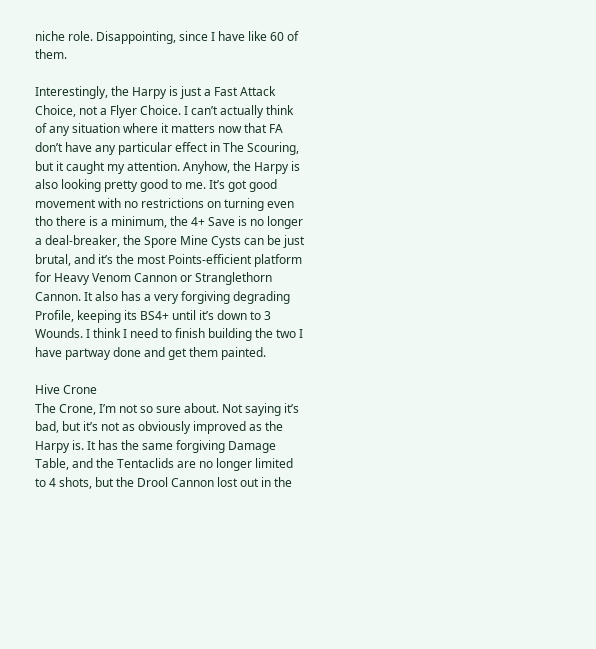niche role. Disappointing, since I have like 60 of them.

Interestingly, the Harpy is just a Fast Attack Choice, not a Flyer Choice. I can’t actually think of any situation where it matters now that FA don’t have any particular effect in The Scouring, but it caught my attention. Anyhow, the Harpy is also looking pretty good to me. It’s got good movement with no restrictions on turning even tho there is a minimum, the 4+ Save is no longer a deal-breaker, the Spore Mine Cysts can be just brutal, and it’s the most Points-efficient platform for Heavy Venom Cannon or Stranglethorn Cannon. It also has a very forgiving degrading Profile, keeping its BS4+ until it’s down to 3 Wounds. I think I need to finish building the two I have partway done and get them painted.

Hive Crone
The Crone, I’m not so sure about. Not saying it’s bad, but it’s not as obviously improved as the Harpy is. It has the same forgiving Damage Table, and the Tentaclids are no longer limited to 4 shots, but the Drool Cannon lost out in the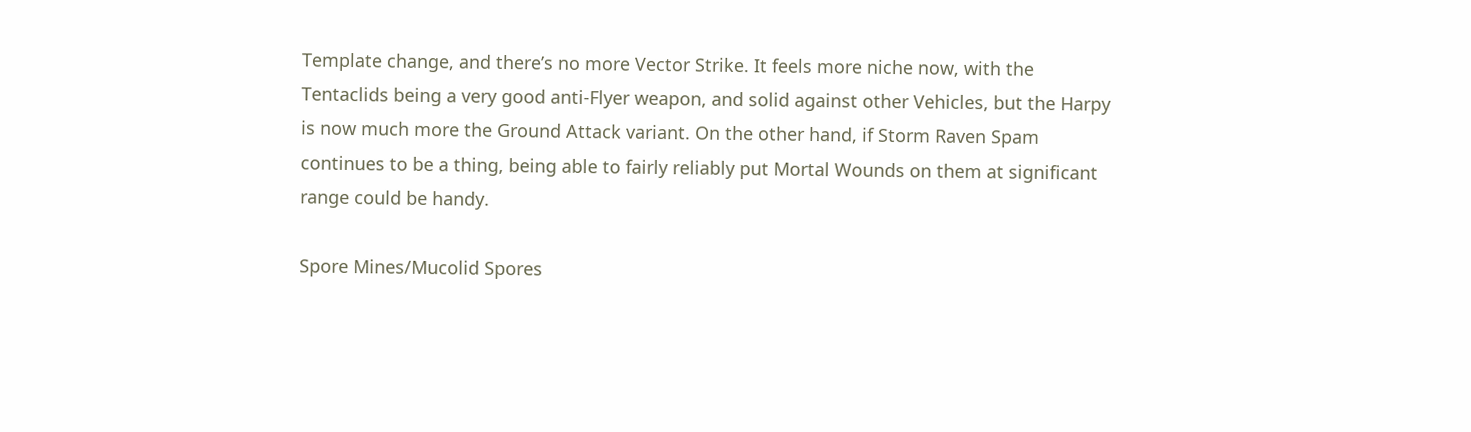Template change, and there’s no more Vector Strike. It feels more niche now, with the Tentaclids being a very good anti-Flyer weapon, and solid against other Vehicles, but the Harpy is now much more the Ground Attack variant. On the other hand, if Storm Raven Spam continues to be a thing, being able to fairly reliably put Mortal Wounds on them at significant range could be handy.

Spore Mines/Mucolid Spores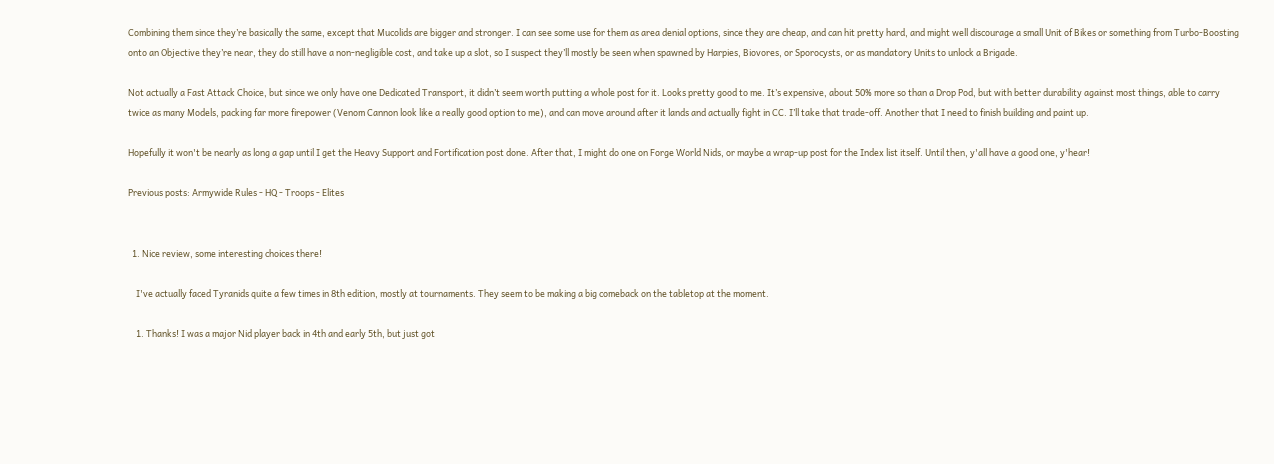Combining them since they’re basically the same, except that Mucolids are bigger and stronger. I can see some use for them as area denial options, since they are cheap, and can hit pretty hard, and might well discourage a small Unit of Bikes or something from Turbo-Boosting onto an Objective they’re near, they do still have a non-negligible cost, and take up a slot, so I suspect they’ll mostly be seen when spawned by Harpies, Biovores, or Sporocysts, or as mandatory Units to unlock a Brigade.

Not actually a Fast Attack Choice, but since we only have one Dedicated Transport, it didn’t seem worth putting a whole post for it. Looks pretty good to me. It’s expensive, about 50% more so than a Drop Pod, but with better durability against most things, able to carry twice as many Models, packing far more firepower (Venom Cannon look like a really good option to me), and can move around after it lands and actually fight in CC. I’ll take that trade-off. Another that I need to finish building and paint up.

Hopefully it won't be nearly as long a gap until I get the Heavy Support and Fortification post done. After that, I might do one on Forge World Nids, or maybe a wrap-up post for the Index list itself. Until then, y'all have a good one, y'hear!

Previous posts: Armywide Rules - HQ - Troops - Elites


  1. Nice review, some interesting choices there!

    I've actually faced Tyranids quite a few times in 8th edition, mostly at tournaments. They seem to be making a big comeback on the tabletop at the moment.

    1. Thanks! I was a major Nid player back in 4th and early 5th, but just got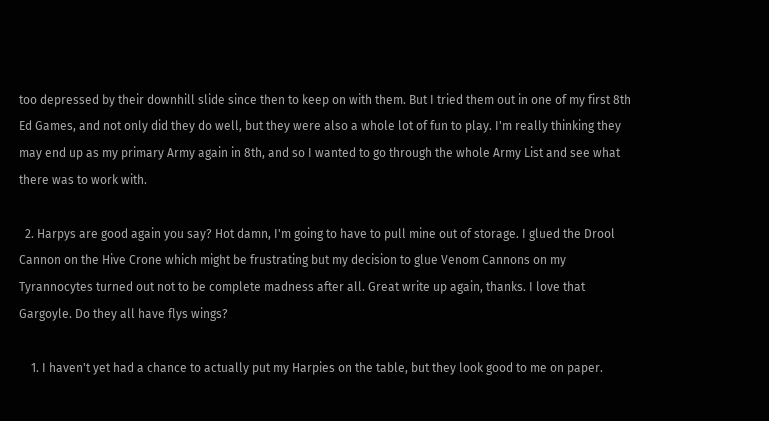too depressed by their downhill slide since then to keep on with them. But I tried them out in one of my first 8th Ed Games, and not only did they do well, but they were also a whole lot of fun to play. I'm really thinking they may end up as my primary Army again in 8th, and so I wanted to go through the whole Army List and see what there was to work with.

  2. Harpys are good again you say? Hot damn, I'm going to have to pull mine out of storage. I glued the Drool Cannon on the Hive Crone which might be frustrating but my decision to glue Venom Cannons on my Tyrannocytes turned out not to be complete madness after all. Great write up again, thanks. I love that Gargoyle. Do they all have flys wings?

    1. I haven't yet had a chance to actually put my Harpies on the table, but they look good to me on paper.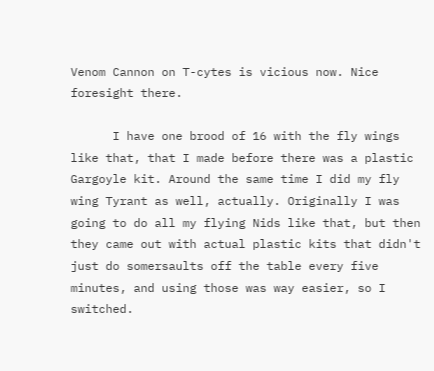Venom Cannon on T-cytes is vicious now. Nice foresight there.

      I have one brood of 16 with the fly wings like that, that I made before there was a plastic Gargoyle kit. Around the same time I did my fly wing Tyrant as well, actually. Originally I was going to do all my flying Nids like that, but then they came out with actual plastic kits that didn't just do somersaults off the table every five minutes, and using those was way easier, so I switched.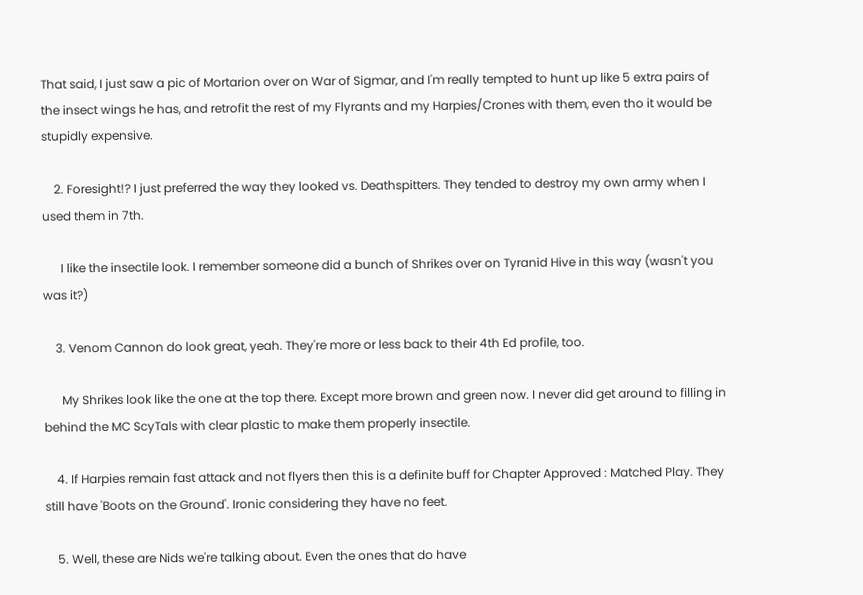That said, I just saw a pic of Mortarion over on War of Sigmar, and I'm really tempted to hunt up like 5 extra pairs of the insect wings he has, and retrofit the rest of my Flyrants and my Harpies/Crones with them, even tho it would be stupidly expensive.

    2. Foresight!? I just preferred the way they looked vs. Deathspitters. They tended to destroy my own army when I used them in 7th.

      I like the insectile look. I remember someone did a bunch of Shrikes over on Tyranid Hive in this way (wasn't you was it?)

    3. Venom Cannon do look great, yeah. They're more or less back to their 4th Ed profile, too.

      My Shrikes look like the one at the top there. Except more brown and green now. I never did get around to filling in behind the MC ScyTals with clear plastic to make them properly insectile.

    4. If Harpies remain fast attack and not flyers then this is a definite buff for Chapter Approved : Matched Play. They still have 'Boots on the Ground'. Ironic considering they have no feet.

    5. Well, these are Nids we're talking about. Even the ones that do have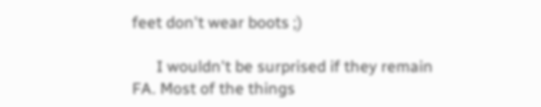feet don't wear boots ;)

      I wouldn't be surprised if they remain FA. Most of the things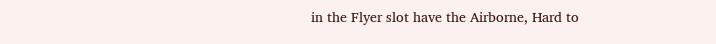in the Flyer slot have the Airborne, Hard to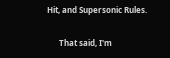Hit, and Supersonic Rules.

      That said, I'm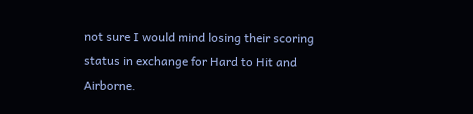not sure I would mind losing their scoring status in exchange for Hard to Hit and Airborne.